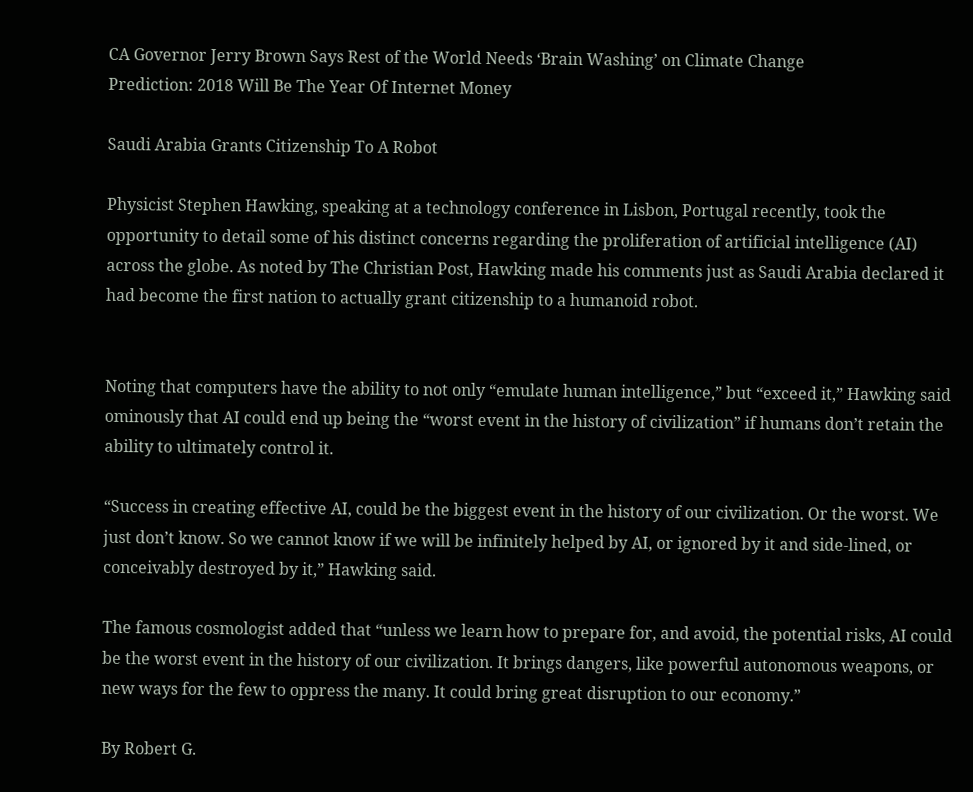CA Governor Jerry Brown Says Rest of the World Needs ‘Brain Washing’ on Climate Change
Prediction: 2018 Will Be The Year Of Internet Money

Saudi Arabia Grants Citizenship To A Robot

Physicist Stephen Hawking, speaking at a technology conference in Lisbon, Portugal recently, took the opportunity to detail some of his distinct concerns regarding the proliferation of artificial intelligence (AI) across the globe. As noted by The Christian Post, Hawking made his comments just as Saudi Arabia declared it had become the first nation to actually grant citizenship to a humanoid robot.


Noting that computers have the ability to not only “emulate human intelligence,” but “exceed it,” Hawking said ominously that AI could end up being the “worst event in the history of civilization” if humans don’t retain the ability to ultimately control it.

“Success in creating effective AI, could be the biggest event in the history of our civilization. Or the worst. We just don’t know. So we cannot know if we will be infinitely helped by AI, or ignored by it and side-lined, or conceivably destroyed by it,” Hawking said.

The famous cosmologist added that “unless we learn how to prepare for, and avoid, the potential risks, AI could be the worst event in the history of our civilization. It brings dangers, like powerful autonomous weapons, or new ways for the few to oppress the many. It could bring great disruption to our economy.”

By Robert G.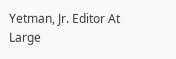Yetman, Jr. Editor At Large